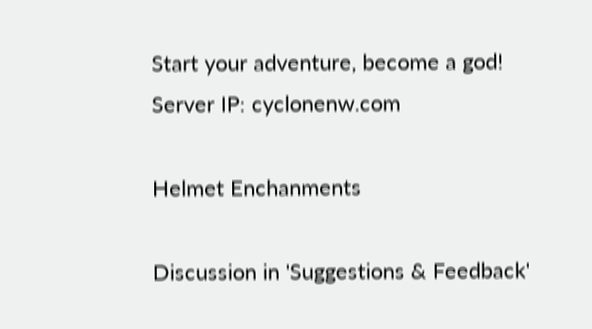Start your adventure, become a god!
Server IP: cyclonenw.com

Helmet Enchanments

Discussion in 'Suggestions & Feedback'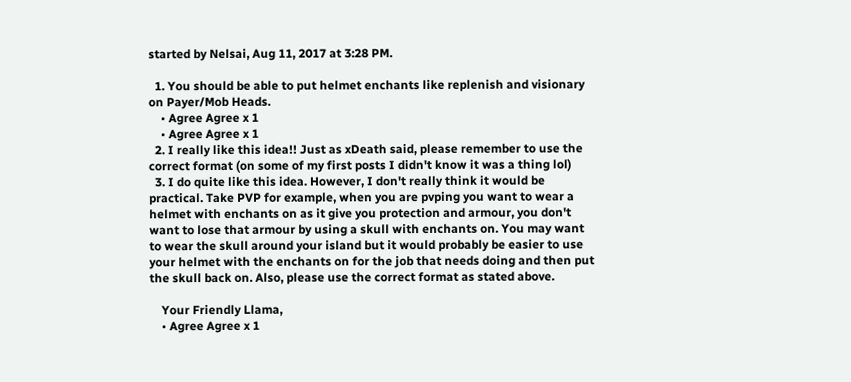started by Nelsai, Aug 11, 2017 at 3:28 PM.

  1. You should be able to put helmet enchants like replenish and visionary on Payer/Mob Heads.
    • Agree Agree x 1
    • Agree Agree x 1
  2. I really like this idea!! Just as xDeath said, please remember to use the correct format (on some of my first posts I didn't know it was a thing lol)
  3. I do quite like this idea. However, I don't really think it would be practical. Take PVP for example, when you are pvping you want to wear a helmet with enchants on as it give you protection and armour, you don't want to lose that armour by using a skull with enchants on. You may want to wear the skull around your island but it would probably be easier to use your helmet with the enchants on for the job that needs doing and then put the skull back on. Also, please use the correct format as stated above.

    Your Friendly Llama,
    • Agree Agree x 1